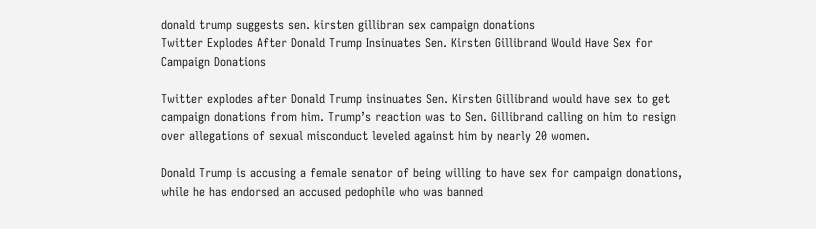donald trump suggests sen. kirsten gillibran sex campaign donations
Twitter Explodes After Donald Trump Insinuates Sen. Kirsten Gillibrand Would Have Sex for Campaign Donations

Twitter explodes after Donald Trump insinuates Sen. Kirsten Gillibrand would have sex to get campaign donations from him. Trump’s reaction was to Sen. Gillibrand calling on him to resign over allegations of sexual misconduct leveled against him by nearly 20 women.

Donald Trump is accusing a female senator of being willing to have sex for campaign donations, while he has endorsed an accused pedophile who was banned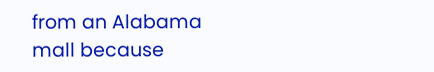from an Alabama mall because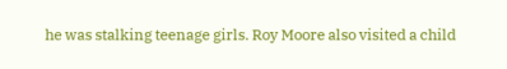he was stalking teenage girls. Roy Moore also visited a child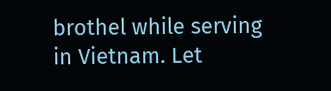brothel while serving in Vietnam. Let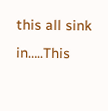this all sink in…..This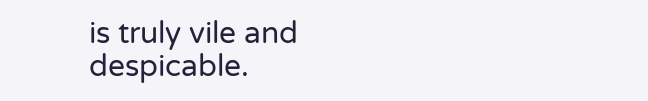is truly vile and despicable.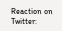Reaction on Twitter: